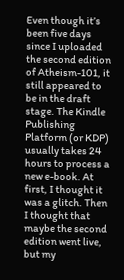Even though it’s been five days since I uploaded the second edition of Atheism-101, it still appeared to be in the draft stage. The Kindle Publishing Platform (or KDP) usually takes 24 hours to process a new e-book. At first, I thought it was a glitch. Then I thought that maybe the second edition went live, but my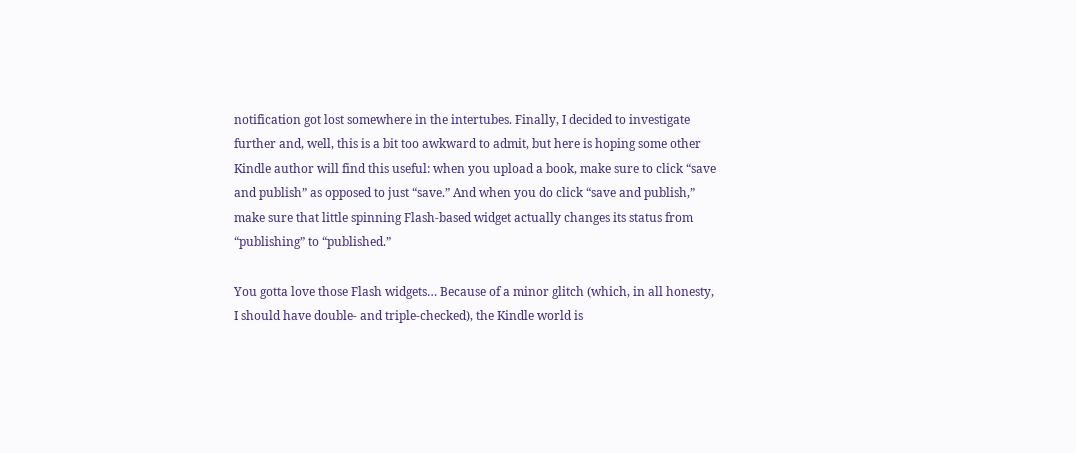notification got lost somewhere in the intertubes. Finally, I decided to investigate further and, well, this is a bit too awkward to admit, but here is hoping some other Kindle author will find this useful: when you upload a book, make sure to click “save and publish” as opposed to just “save.” And when you do click “save and publish,” make sure that little spinning Flash-based widget actually changes its status from “publishing” to “published.”

You gotta love those Flash widgets… Because of a minor glitch (which, in all honesty, I should have double- and triple-checked), the Kindle world is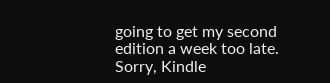going to get my second edition a week too late. Sorry, Kindle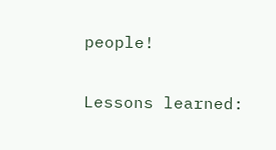people!

Lessons learned: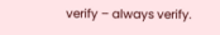verify – always verify.